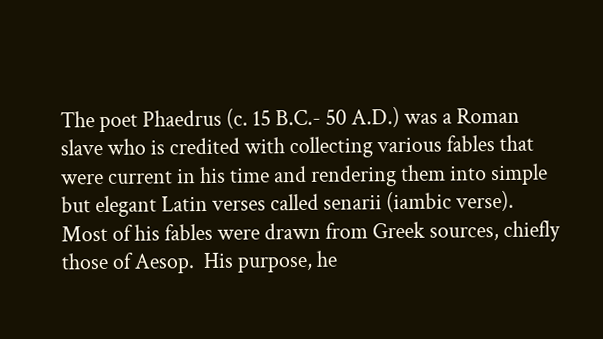The poet Phaedrus (c. 15 B.C.- 50 A.D.) was a Roman slave who is credited with collecting various fables that were current in his time and rendering them into simple but elegant Latin verses called senarii (iambic verse).  Most of his fables were drawn from Greek sources, chiefly those of Aesop.  His purpose, he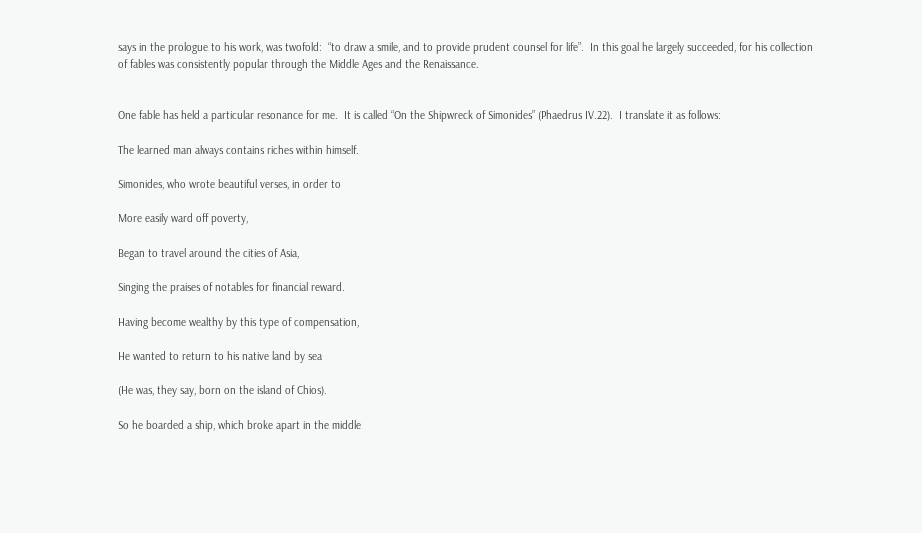says in the prologue to his work, was twofold:  “to draw a smile, and to provide prudent counsel for life”.  In this goal he largely succeeded, for his collection of fables was consistently popular through the Middle Ages and the Renaissance.


One fable has held a particular resonance for me.  It is called “On the Shipwreck of Simonides” (Phaedrus IV.22).  I translate it as follows:

The learned man always contains riches within himself.

Simonides, who wrote beautiful verses, in order to

More easily ward off poverty,

Began to travel around the cities of Asia,

Singing the praises of notables for financial reward.

Having become wealthy by this type of compensation,

He wanted to return to his native land by sea

(He was, they say, born on the island of Chios).

So he boarded a ship, which broke apart in the middle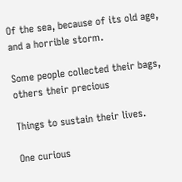Of the sea, because of its old age, and a horrible storm.

Some people collected their bags, others their precious

Things to sustain their lives.

One curious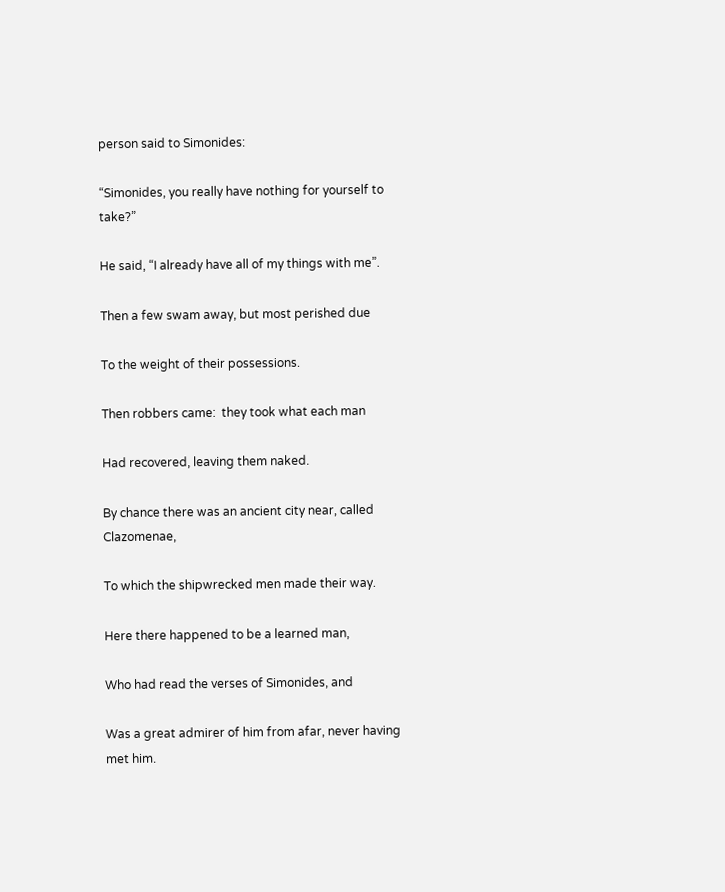person said to Simonides:

“Simonides, you really have nothing for yourself to take?”

He said, “I already have all of my things with me”.

Then a few swam away, but most perished due

To the weight of their possessions.

Then robbers came:  they took what each man

Had recovered, leaving them naked.

By chance there was an ancient city near, called Clazomenae,

To which the shipwrecked men made their way.

Here there happened to be a learned man,

Who had read the verses of Simonides, and

Was a great admirer of him from afar, never having met him.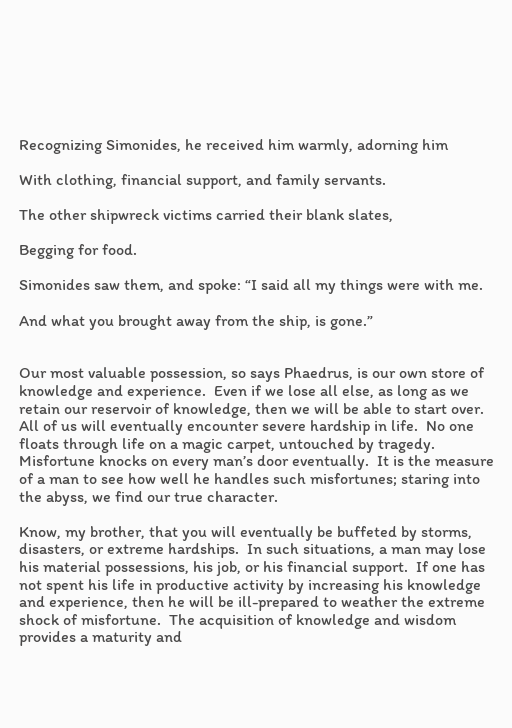Recognizing Simonides, he received him warmly, adorning him

With clothing, financial support, and family servants.

The other shipwreck victims carried their blank slates,

Begging for food.

Simonides saw them, and spoke: “I said all my things were with me.

And what you brought away from the ship, is gone.”


Our most valuable possession, so says Phaedrus, is our own store of knowledge and experience.  Even if we lose all else, as long as we retain our reservoir of knowledge, then we will be able to start over.  All of us will eventually encounter severe hardship in life.  No one floats through life on a magic carpet, untouched by tragedy.  Misfortune knocks on every man’s door eventually.  It is the measure of a man to see how well he handles such misfortunes; staring into the abyss, we find our true character.

Know, my brother, that you will eventually be buffeted by storms, disasters, or extreme hardships.  In such situations, a man may lose his material possessions, his job, or his financial support.  If one has not spent his life in productive activity by increasing his knowledge and experience, then he will be ill-prepared to weather the extreme shock of misfortune.  The acquisition of knowledge and wisdom provides a maturity and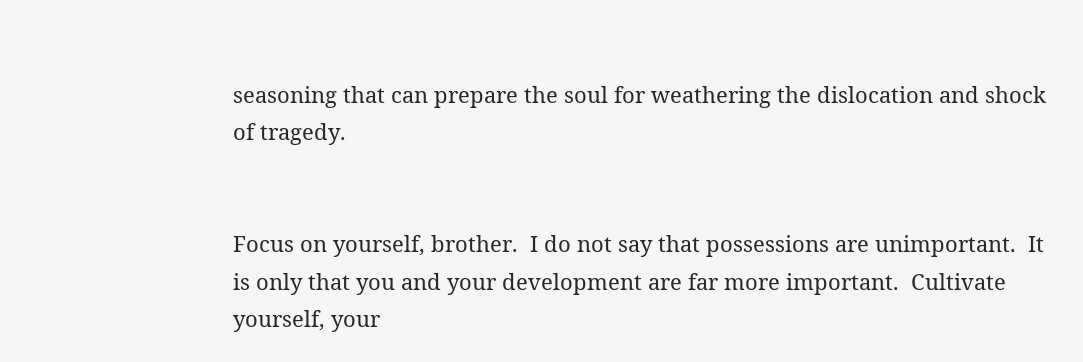seasoning that can prepare the soul for weathering the dislocation and shock of tragedy.


Focus on yourself, brother.  I do not say that possessions are unimportant.  It is only that you and your development are far more important.  Cultivate yourself, your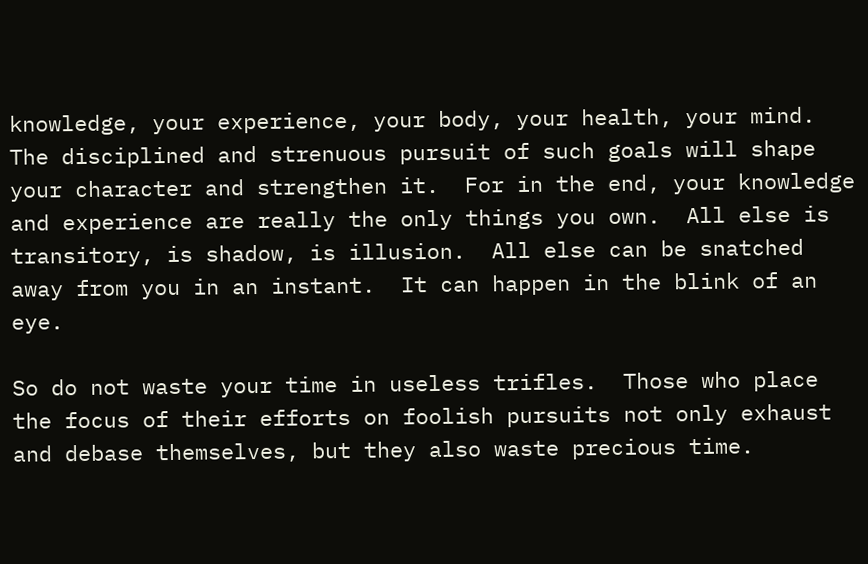knowledge, your experience, your body, your health, your mind.  The disciplined and strenuous pursuit of such goals will shape your character and strengthen it.  For in the end, your knowledge and experience are really the only things you own.  All else is transitory, is shadow, is illusion.  All else can be snatched away from you in an instant.  It can happen in the blink of an eye.

So do not waste your time in useless trifles.  Those who place the focus of their efforts on foolish pursuits not only exhaust and debase themselves, but they also waste precious time.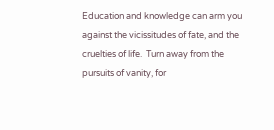Education and knowledge can arm you against the vicissitudes of fate, and the cruelties of life.  Turn away from the pursuits of vanity, for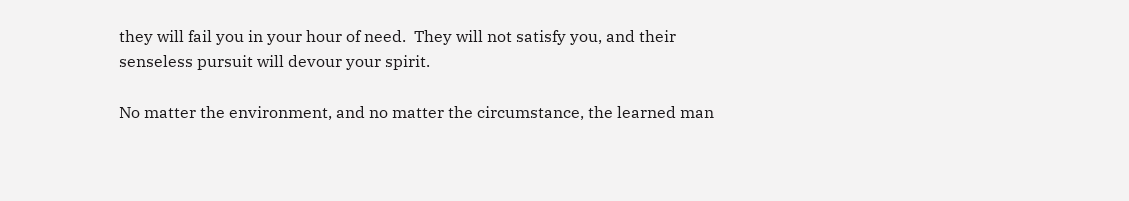they will fail you in your hour of need.  They will not satisfy you, and their senseless pursuit will devour your spirit.

No matter the environment, and no matter the circumstance, the learned man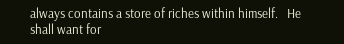always contains a store of riches within himself.   He shall want for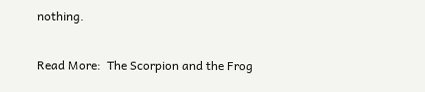nothing.

Read More:  The Scorpion and the Frog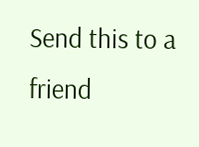Send this to a friend